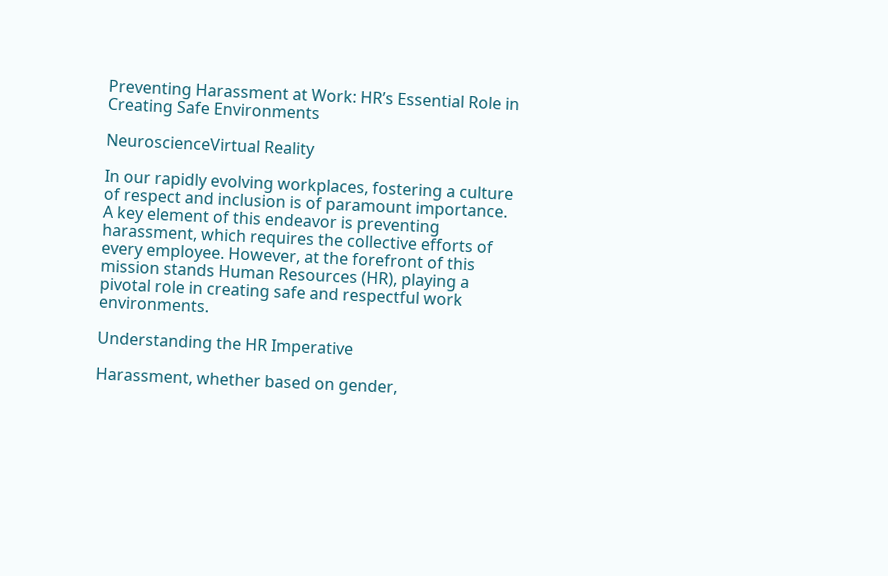Preventing Harassment at Work: HR’s Essential Role in Creating Safe Environments

NeuroscienceVirtual Reality

In our rapidly evolving workplaces, fostering a culture of respect and inclusion is of paramount importance. A key element of this endeavor is preventing harassment, which requires the collective efforts of every employee. However, at the forefront of this mission stands Human Resources (HR), playing a pivotal role in creating safe and respectful work environments.

Understanding the HR Imperative

Harassment, whether based on gender,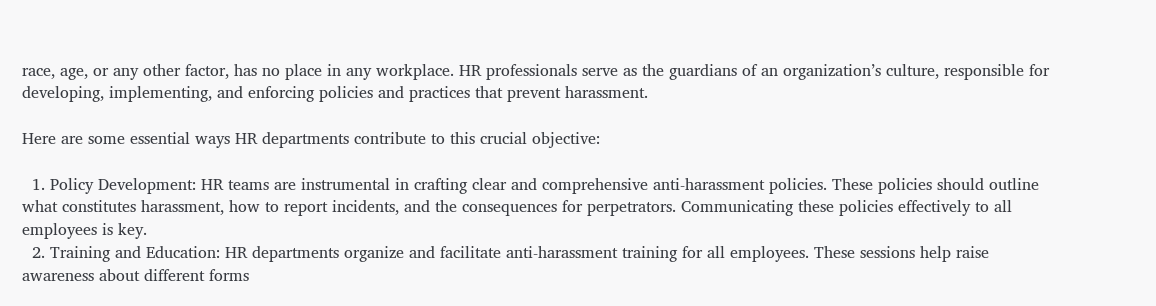race, age, or any other factor, has no place in any workplace. HR professionals serve as the guardians of an organization’s culture, responsible for developing, implementing, and enforcing policies and practices that prevent harassment.

Here are some essential ways HR departments contribute to this crucial objective:

  1. Policy Development: HR teams are instrumental in crafting clear and comprehensive anti-harassment policies. These policies should outline what constitutes harassment, how to report incidents, and the consequences for perpetrators. Communicating these policies effectively to all employees is key.
  2. Training and Education: HR departments organize and facilitate anti-harassment training for all employees. These sessions help raise awareness about different forms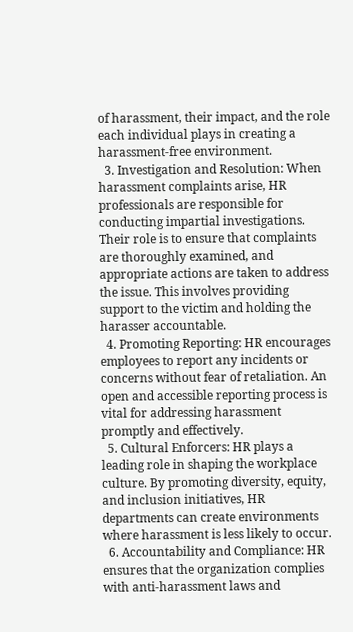of harassment, their impact, and the role each individual plays in creating a harassment-free environment.
  3. Investigation and Resolution: When harassment complaints arise, HR professionals are responsible for conducting impartial investigations. Their role is to ensure that complaints are thoroughly examined, and appropriate actions are taken to address the issue. This involves providing support to the victim and holding the harasser accountable.
  4. Promoting Reporting: HR encourages employees to report any incidents or concerns without fear of retaliation. An open and accessible reporting process is vital for addressing harassment promptly and effectively.
  5. Cultural Enforcers: HR plays a leading role in shaping the workplace culture. By promoting diversity, equity, and inclusion initiatives, HR departments can create environments where harassment is less likely to occur.
  6. Accountability and Compliance: HR ensures that the organization complies with anti-harassment laws and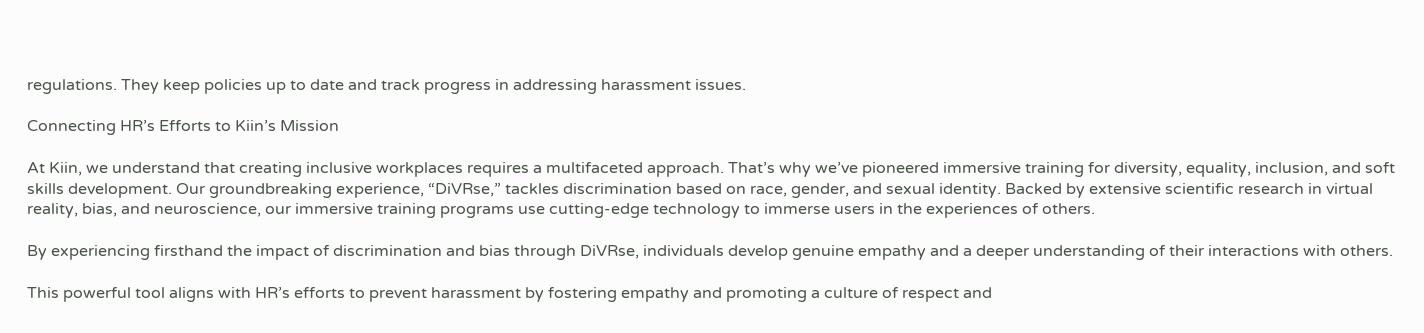regulations. They keep policies up to date and track progress in addressing harassment issues.

Connecting HR’s Efforts to Kiin’s Mission

At Kiin, we understand that creating inclusive workplaces requires a multifaceted approach. That’s why we’ve pioneered immersive training for diversity, equality, inclusion, and soft skills development. Our groundbreaking experience, “DiVRse,” tackles discrimination based on race, gender, and sexual identity. Backed by extensive scientific research in virtual reality, bias, and neuroscience, our immersive training programs use cutting-edge technology to immerse users in the experiences of others.

By experiencing firsthand the impact of discrimination and bias through DiVRse, individuals develop genuine empathy and a deeper understanding of their interactions with others.

This powerful tool aligns with HR’s efforts to prevent harassment by fostering empathy and promoting a culture of respect and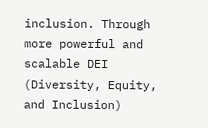inclusion. Through more powerful and scalable DEI (Diversity, Equity, and Inclusion)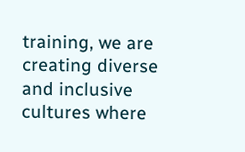training, we are creating diverse and inclusive cultures where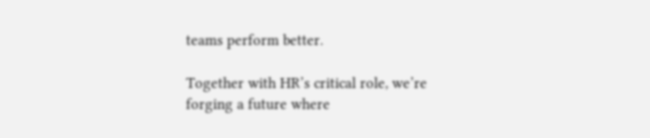teams perform better.

Together with HR’s critical role, we’re forging a future where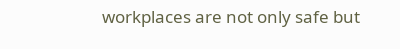workplaces are not only safe but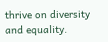thrive on diversity and equality.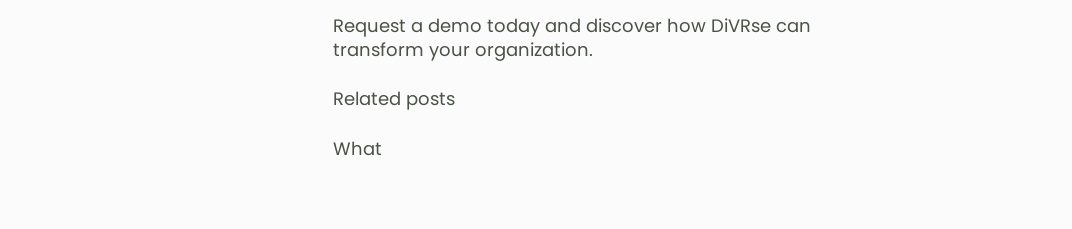Request a demo today and discover how DiVRse can transform your organization.

Related posts

What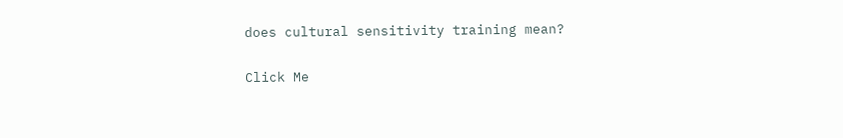does cultural sensitivity training mean?

Click Me